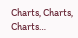Charts, Charts, Charts…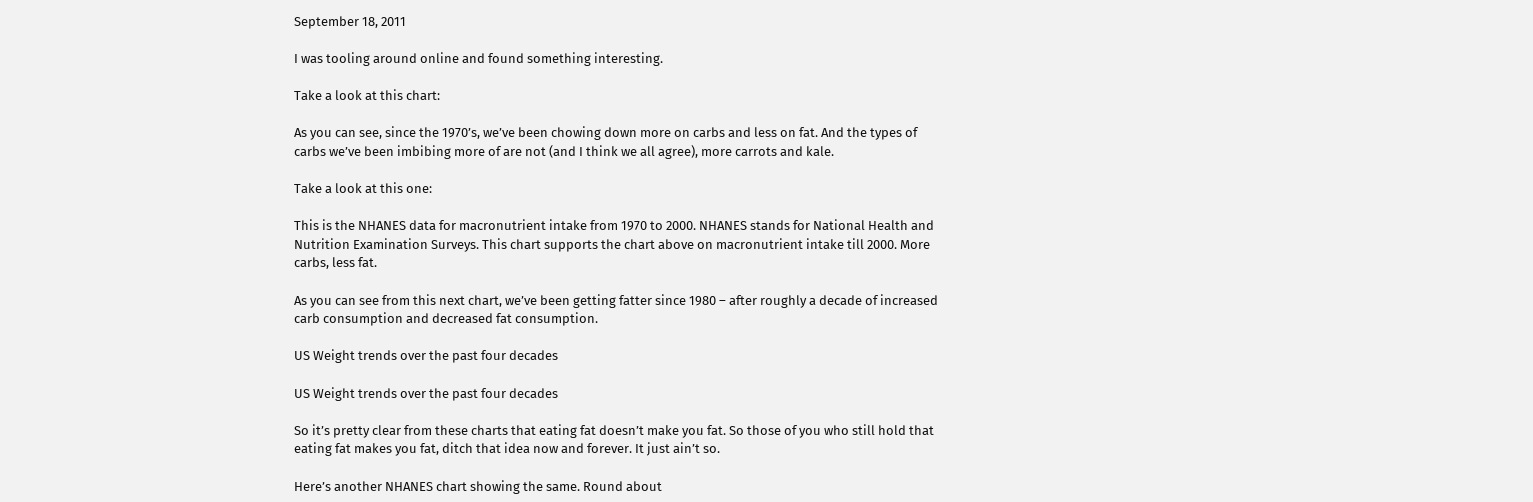September 18, 2011

I was tooling around online and found something interesting.

Take a look at this chart:

As you can see, since the 1970’s, we’ve been chowing down more on carbs and less on fat. And the types of carbs we’ve been imbibing more of are not (and I think we all agree), more carrots and kale.

Take a look at this one:

This is the NHANES data for macronutrient intake from 1970 to 2000. NHANES stands for National Health and Nutrition Examination Surveys. This chart supports the chart above on macronutrient intake till 2000. More carbs, less fat.

As you can see from this next chart, we’ve been getting fatter since 1980 – after roughly a decade of increased carb consumption and decreased fat consumption.

US Weight trends over the past four decades

US Weight trends over the past four decades

So it’s pretty clear from these charts that eating fat doesn’t make you fat. So those of you who still hold that eating fat makes you fat, ditch that idea now and forever. It just ain’t so.

Here’s another NHANES chart showing the same. Round about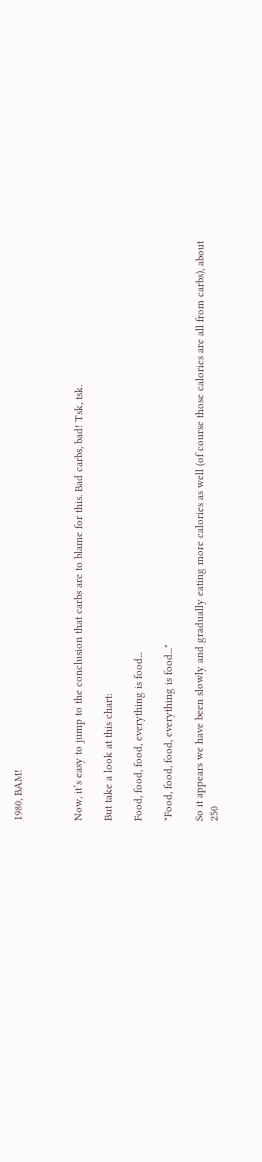1980, BAM!



Now, it’s easy to jump to the conclusion that carbs are to blame for this. Bad carbs, bad! Tsk, tsk.

But take a look at this chart:

Food, food, food, everything is food...

"Food, food, food, everything is food..."

So it appears we have been slowly and gradually eating more calories as well (of course those calories are all from carbs), about 250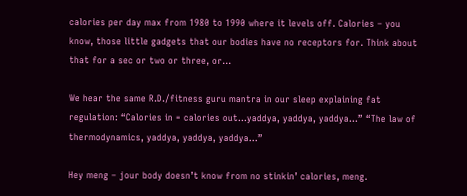calories per day max from 1980 to 1990 where it levels off. Calories – you know, those little gadgets that our bodies have no receptors for. Think about that for a sec or two or three, or…

We hear the same R.D./fitness guru mantra in our sleep explaining fat regulation: “Calories in = calories out…yaddya, yaddya, yaddya…” “The law of thermodynamics, yaddya, yaddya, yaddya…”

Hey meng – jour body doesn’t know from no stinkin’ calories, meng.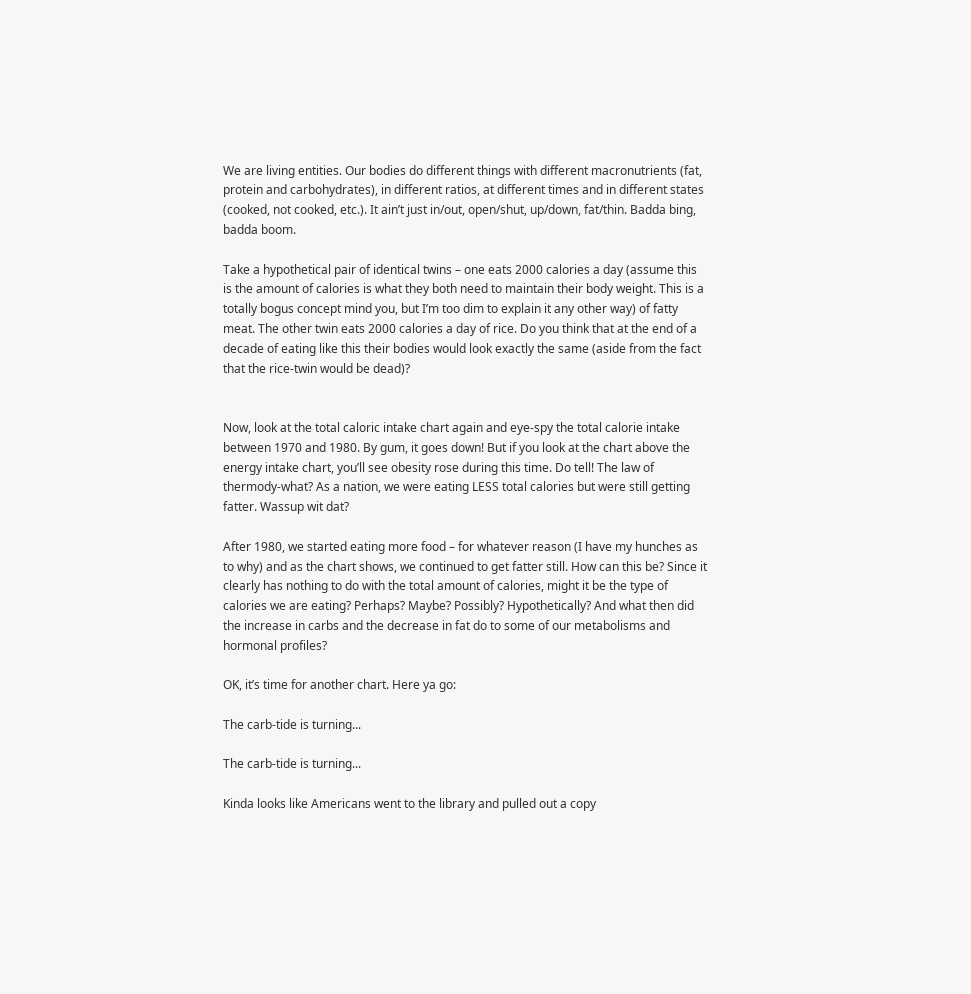We are living entities. Our bodies do different things with different macronutrients (fat, protein and carbohydrates), in different ratios, at different times and in different states (cooked, not cooked, etc.). It ain’t just in/out, open/shut, up/down, fat/thin. Badda bing, badda boom.

Take a hypothetical pair of identical twins – one eats 2000 calories a day (assume this is the amount of calories is what they both need to maintain their body weight. This is a totally bogus concept mind you, but I’m too dim to explain it any other way) of fatty meat. The other twin eats 2000 calories a day of rice. Do you think that at the end of a decade of eating like this their bodies would look exactly the same (aside from the fact that the rice-twin would be dead)?


Now, look at the total caloric intake chart again and eye-spy the total calorie intake between 1970 and 1980. By gum, it goes down! But if you look at the chart above the energy intake chart, you’ll see obesity rose during this time. Do tell! The law of thermody-what? As a nation, we were eating LESS total calories but were still getting fatter. Wassup wit dat?

After 1980, we started eating more food – for whatever reason (I have my hunches as to why) and as the chart shows, we continued to get fatter still. How can this be? Since it clearly has nothing to do with the total amount of calories, might it be the type of calories we are eating? Perhaps? Maybe? Possibly? Hypothetically? And what then did the increase in carbs and the decrease in fat do to some of our metabolisms and hormonal profiles?

OK, it’s time for another chart. Here ya go:

The carb-tide is turning...

The carb-tide is turning...

Kinda looks like Americans went to the library and pulled out a copy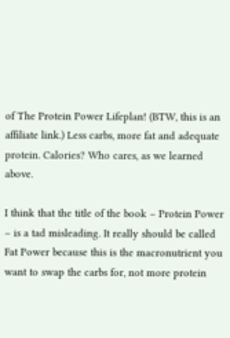of The Protein Power Lifeplan! (BTW, this is an affiliate link.) Less carbs, more fat and adequate protein. Calories? Who cares, as we learned above.

I think that the title of the book – Protein Power – is a tad misleading. It really should be called Fat Power because this is the macronutrient you want to swap the carbs for, not more protein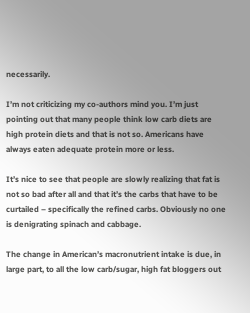necessarily.

I’m not criticizing my co-authors mind you. I’m just pointing out that many people think low carb diets are high protein diets and that is not so. Americans have always eaten adequate protein more or less.

It’s nice to see that people are slowly realizing that fat is not so bad after all and that it’s the carbs that have to be curtailed – specifically the refined carbs. Obviously no one is denigrating spinach and cabbage.

The change in American’s macronutrient intake is due, in large part, to all the low carb/sugar, high fat bloggers out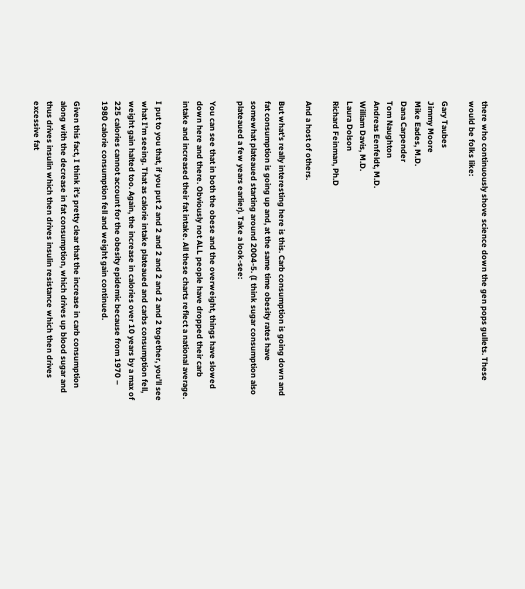there who continuously shove science down the gen pops gullets. These would be folks like:

Gary Taubes
Jimmy Moore
Mike Eades, M.D.
Dana Carpender
Tom Naughton
Andreas Eenfeldt, M.D.
William Davis, M.D.
Laura Dolson
Richard Feinman, Ph.D

And a host of others.

But what’s really interesting here is this. Carb consumption is going down and fat consumption is going up and, at the same time obesity rates have somewhat plateaued starting around 2004-5. (I think sugar consumption also plateaued a few years earlier). Take a look-see:

You can see that in both the obese and the overweight, things have slowed down here and there. Obviously not ALL people have dropped their carb intake and increased their fat intake. All these charts reflect a national average.

I put to you that, if you put 2 and 2 and 2 and 2 and 2 and 2 together, you’ll see what I’m seeing. That as calorie intake plateaued and carbs consumption fell, weight gain halted too. Again, the increase in calories over 10 years by a max of 225 calories cannot account for the obesity epidemic because from 1970 – 1980 calorie consumption fell and weight gain continued.

Given this fact, I think it’s pretty clear that the increase in carb consumption along with the decrease in fat consumption, which drives up blood sugar and thus drives insulin which then drives insulin resistance which then drives excessive fat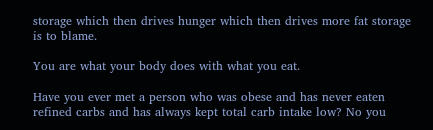storage which then drives hunger which then drives more fat storage is to blame.

You are what your body does with what you eat.

Have you ever met a person who was obese and has never eaten refined carbs and has always kept total carb intake low? No you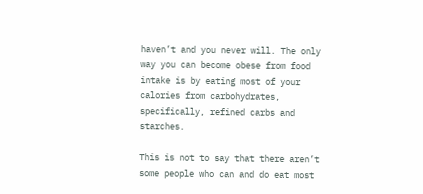haven’t and you never will. The only way you can become obese from food intake is by eating most of your calories from carbohydrates, specifically, refined carbs and starches.

This is not to say that there aren’t some people who can and do eat most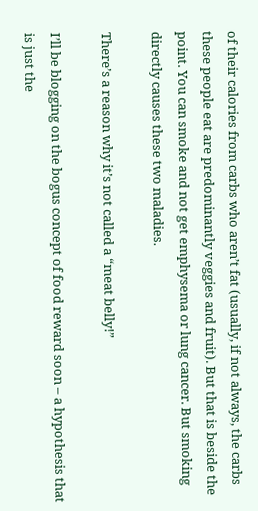of their calories from carbs who aren’t fat (usually, if not always, the carbs these people eat are predominantly veggies and fruit). But that is beside the point. You can smoke and not get emphysema or lung cancer. But smoking directly causes these two maladies.

There’s a reason why it’s not called a “meat belly!”

I’ll be blogging on the bogus concept of food reward soon – a hypothesis that is just the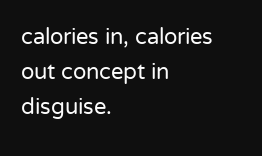calories in, calories out concept in disguise.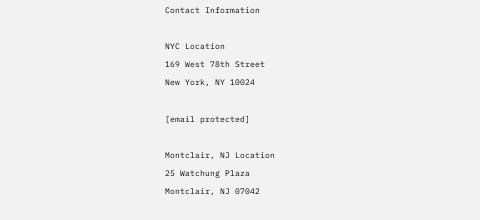Contact Information

NYC Location
169 West 78th Street
New York, NY 10024

[email protected]

Montclair, NJ Location
25 Watchung Plaza
Montclair, NJ 07042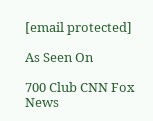[email protected]

As Seen On

700 Club CNN Fox News